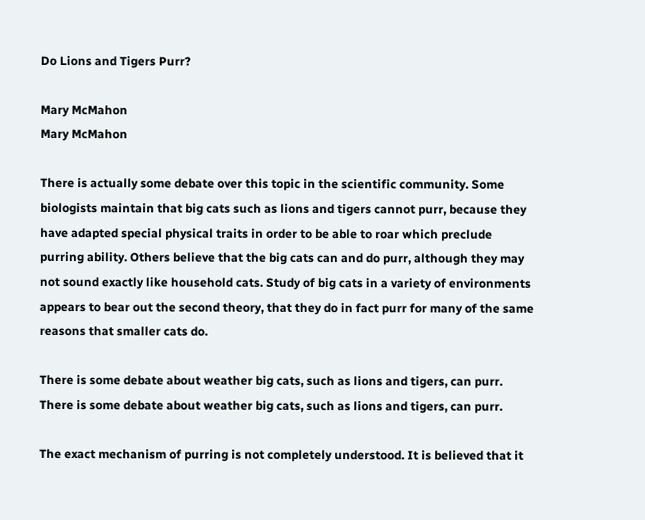Do Lions and Tigers Purr?

Mary McMahon
Mary McMahon

There is actually some debate over this topic in the scientific community. Some biologists maintain that big cats such as lions and tigers cannot purr, because they have adapted special physical traits in order to be able to roar which preclude purring ability. Others believe that the big cats can and do purr, although they may not sound exactly like household cats. Study of big cats in a variety of environments appears to bear out the second theory, that they do in fact purr for many of the same reasons that smaller cats do.

There is some debate about weather big cats, such as lions and tigers, can purr.
There is some debate about weather big cats, such as lions and tigers, can purr.

The exact mechanism of purring is not completely understood. It is believed that it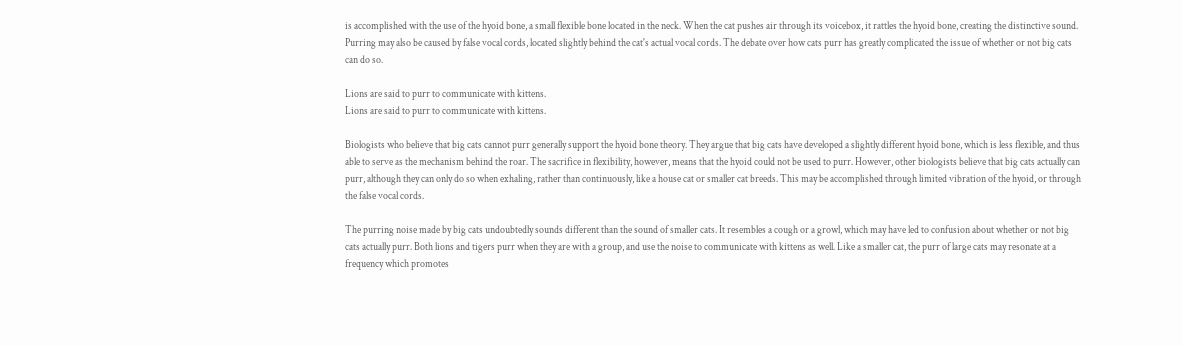is accomplished with the use of the hyoid bone, a small flexible bone located in the neck. When the cat pushes air through its voicebox, it rattles the hyoid bone, creating the distinctive sound. Purring may also be caused by false vocal cords, located slightly behind the cat's actual vocal cords. The debate over how cats purr has greatly complicated the issue of whether or not big cats can do so.

Lions are said to purr to communicate with kittens.
Lions are said to purr to communicate with kittens.

Biologists who believe that big cats cannot purr generally support the hyoid bone theory. They argue that big cats have developed a slightly different hyoid bone, which is less flexible, and thus able to serve as the mechanism behind the roar. The sacrifice in flexibility, however, means that the hyoid could not be used to purr. However, other biologists believe that big cats actually can purr, although they can only do so when exhaling, rather than continuously, like a house cat or smaller cat breeds. This may be accomplished through limited vibration of the hyoid, or through the false vocal cords.

The purring noise made by big cats undoubtedly sounds different than the sound of smaller cats. It resembles a cough or a growl, which may have led to confusion about whether or not big cats actually purr. Both lions and tigers purr when they are with a group, and use the noise to communicate with kittens as well. Like a smaller cat, the purr of large cats may resonate at a frequency which promotes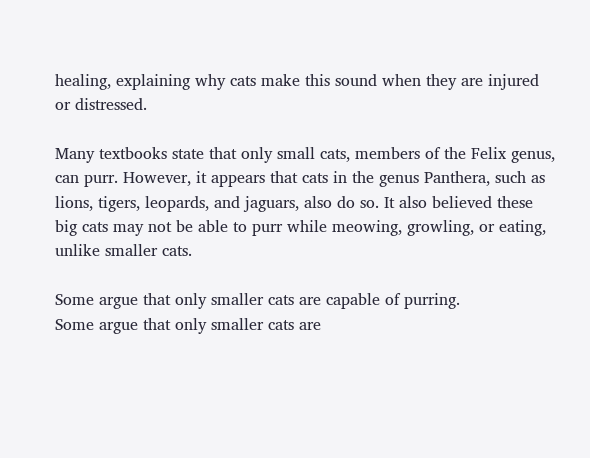healing, explaining why cats make this sound when they are injured or distressed.

Many textbooks state that only small cats, members of the Felix genus, can purr. However, it appears that cats in the genus Panthera, such as lions, tigers, leopards, and jaguars, also do so. It also believed these big cats may not be able to purr while meowing, growling, or eating, unlike smaller cats.

Some argue that only smaller cats are capable of purring.
Some argue that only smaller cats are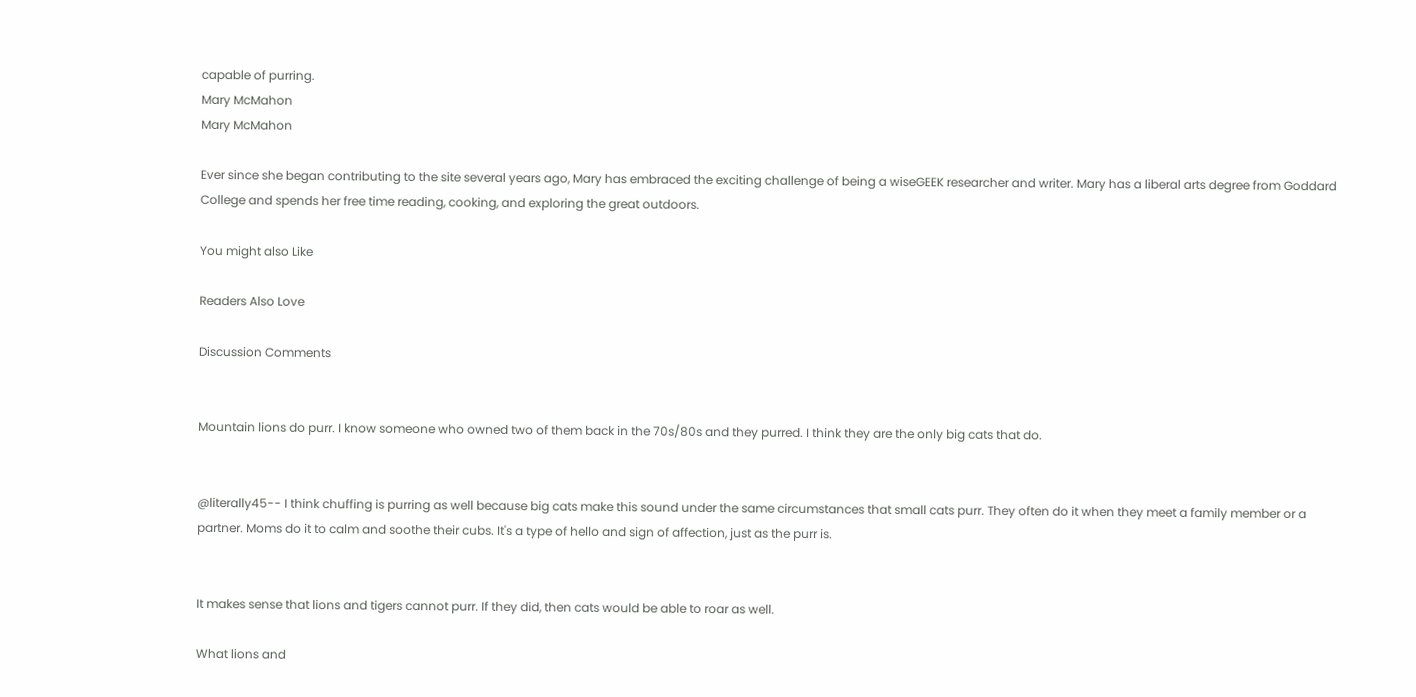capable of purring.
Mary McMahon
Mary McMahon

Ever since she began contributing to the site several years ago, Mary has embraced the exciting challenge of being a wiseGEEK researcher and writer. Mary has a liberal arts degree from Goddard College and spends her free time reading, cooking, and exploring the great outdoors.

You might also Like

Readers Also Love

Discussion Comments


Mountain lions do purr. I know someone who owned two of them back in the 70s/80s and they purred. I think they are the only big cats that do.


@literally45-- I think chuffing is purring as well because big cats make this sound under the same circumstances that small cats purr. They often do it when they meet a family member or a partner. Moms do it to calm and soothe their cubs. It's a type of hello and sign of affection, just as the purr is.


It makes sense that lions and tigers cannot purr. If they did, then cats would be able to roar as well.

What lions and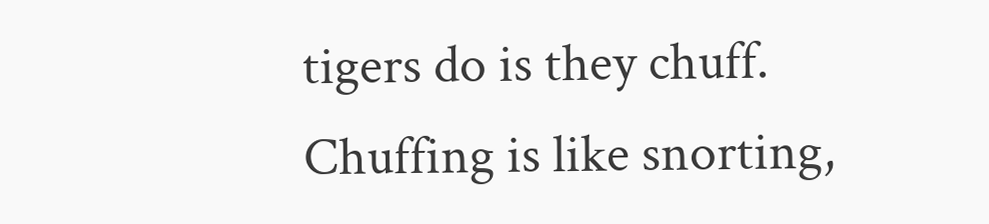tigers do is they chuff. Chuffing is like snorting,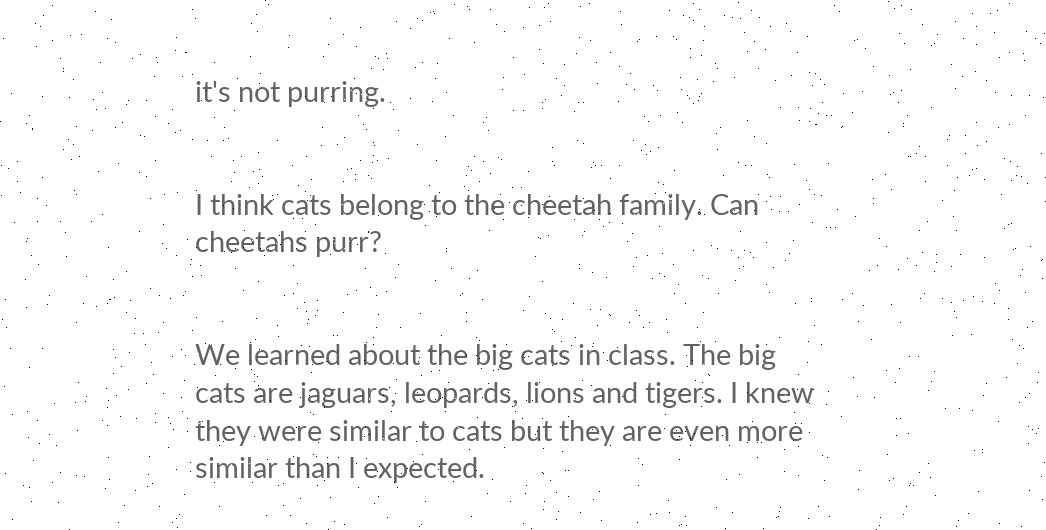it's not purring.


I think cats belong to the cheetah family. Can cheetahs purr?


We learned about the big cats in class. The big cats are jaguars, leopards, lions and tigers. I knew they were similar to cats but they are even more similar than I expected.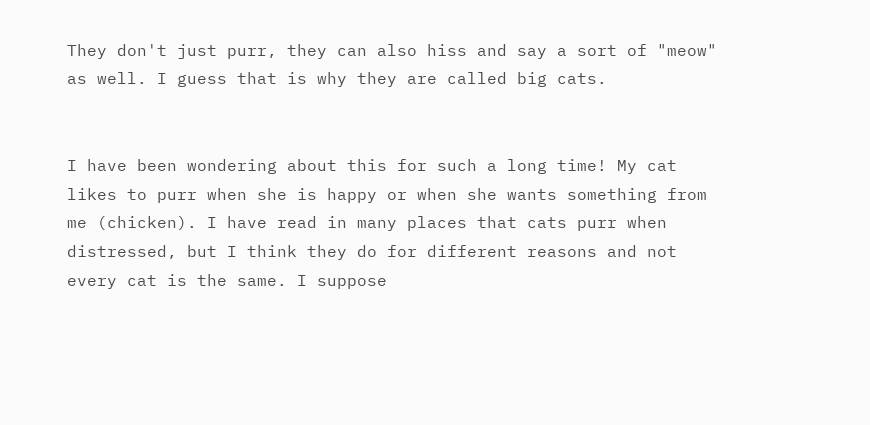They don't just purr, they can also hiss and say a sort of "meow" as well. I guess that is why they are called big cats.


I have been wondering about this for such a long time! My cat likes to purr when she is happy or when she wants something from me (chicken). I have read in many places that cats purr when distressed, but I think they do for different reasons and not every cat is the same. I suppose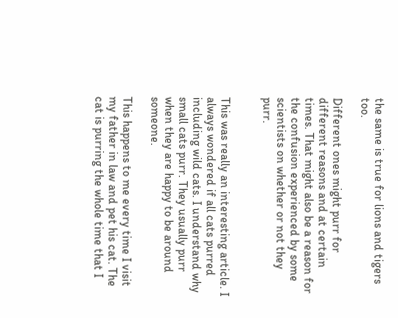the same is true for lions and tigers too.

Different ones might purr for different reasons and at certain times. That might also be a reason for the confusion experienced by some scientists on whether or not they purr.


This was really an interesting article. I always wondered if all cats purred including wild cats. I understand why small cats purr. They usually purr when they are happy to be around someone.

This happens to me every time I visit my father in law and pet his cat. The cat is purring the whole time that I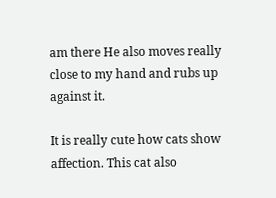am there He also moves really close to my hand and rubs up against it.

It is really cute how cats show affection. This cat also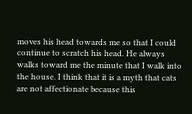moves his head towards me so that I could continue to scratch his head. He always walks toward me the minute that I walk into the house. I think that it is a myth that cats are not affectionate because this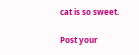cat is so sweet.

Post your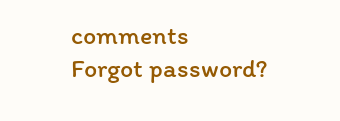comments
Forgot password?